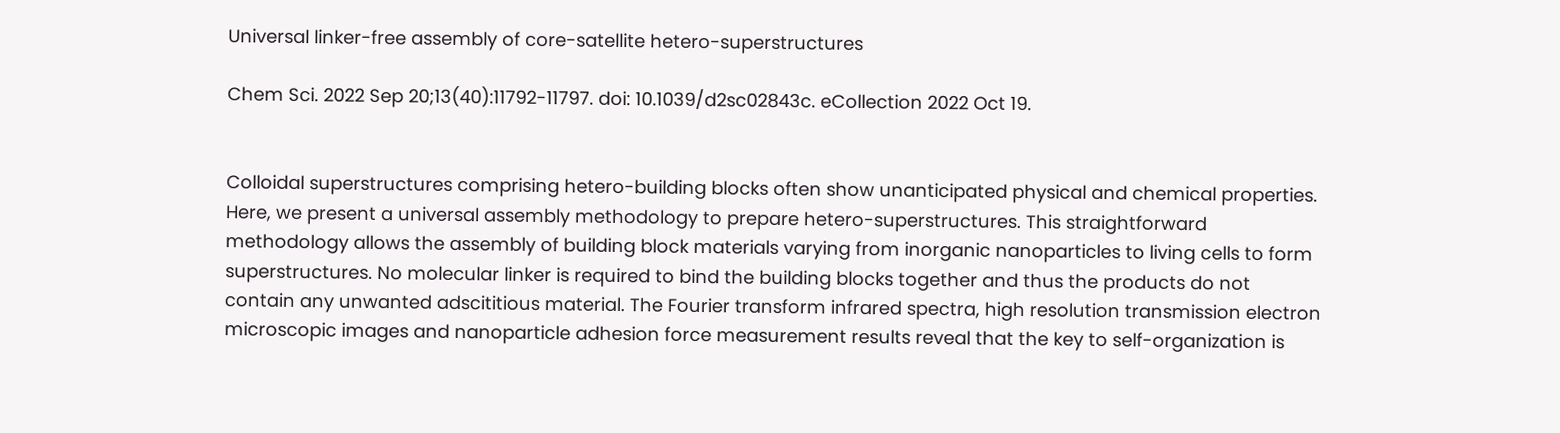Universal linker-free assembly of core-satellite hetero-superstructures

Chem Sci. 2022 Sep 20;13(40):11792-11797. doi: 10.1039/d2sc02843c. eCollection 2022 Oct 19.


Colloidal superstructures comprising hetero-building blocks often show unanticipated physical and chemical properties. Here, we present a universal assembly methodology to prepare hetero-superstructures. This straightforward methodology allows the assembly of building block materials varying from inorganic nanoparticles to living cells to form superstructures. No molecular linker is required to bind the building blocks together and thus the products do not contain any unwanted adscititious material. The Fourier transform infrared spectra, high resolution transmission electron microscopic images and nanoparticle adhesion force measurement results reveal that the key to self-organization is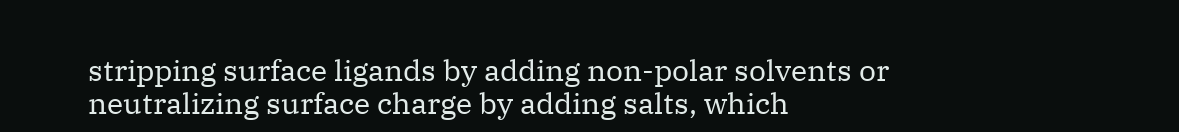stripping surface ligands by adding non-polar solvents or neutralizing surface charge by adding salts, which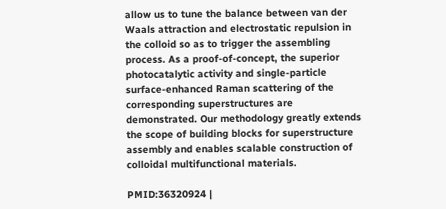allow us to tune the balance between van der Waals attraction and electrostatic repulsion in the colloid so as to trigger the assembling process. As a proof-of-concept, the superior photocatalytic activity and single-particle surface-enhanced Raman scattering of the corresponding superstructures are demonstrated. Our methodology greatly extends the scope of building blocks for superstructure assembly and enables scalable construction of colloidal multifunctional materials.

PMID:36320924 |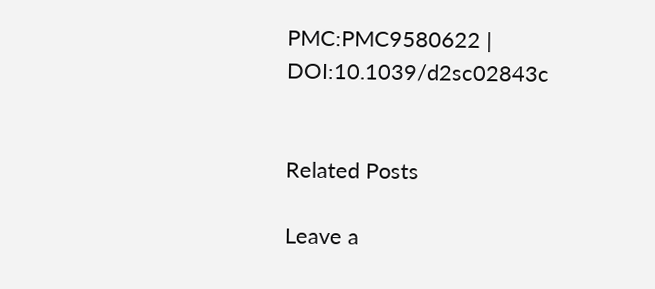PMC:PMC9580622 | DOI:10.1039/d2sc02843c


Related Posts

Leave a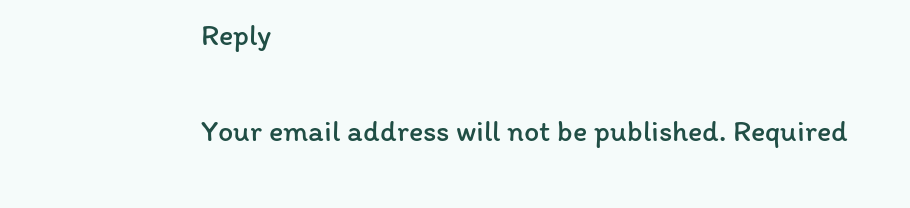Reply

Your email address will not be published. Required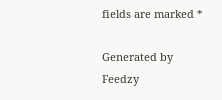fields are marked *

Generated by Feedzy